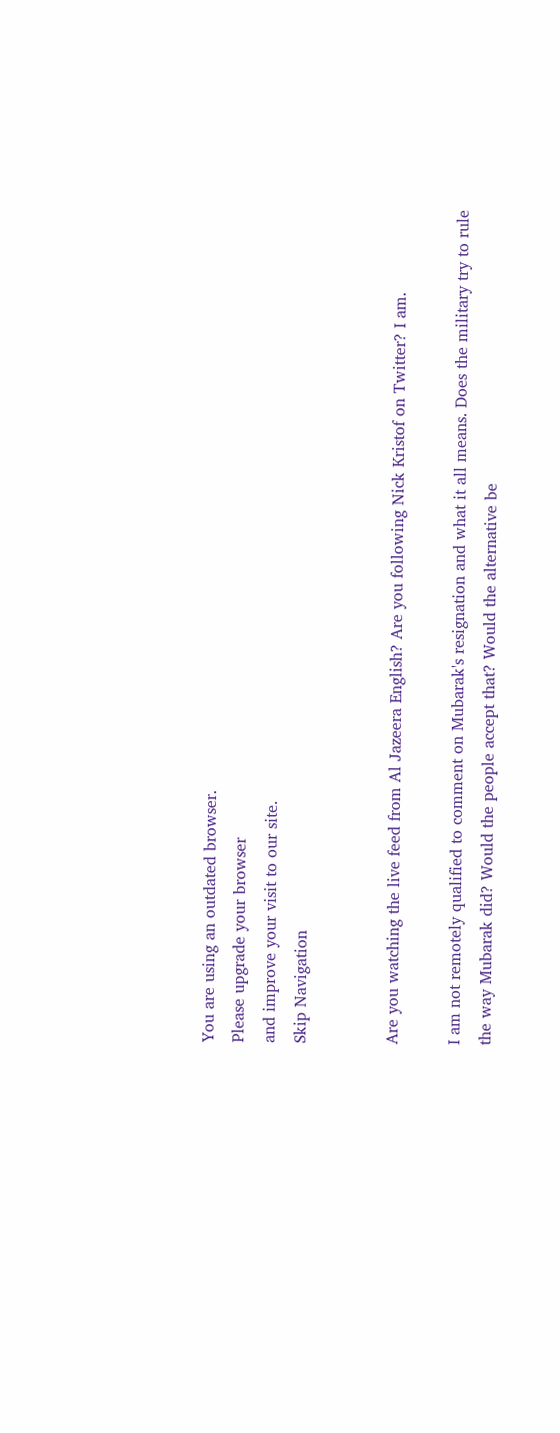You are using an outdated browser.
Please upgrade your browser
and improve your visit to our site.
Skip Navigation


Are you watching the live feed from Al Jazeera English? Are you following Nick Kristof on Twitter? I am.

I am not remotely qualified to comment on Mubarak's resignation and what it all means. Does the military try to rule the way Mubarak did? Would the people accept that? Would the alternative be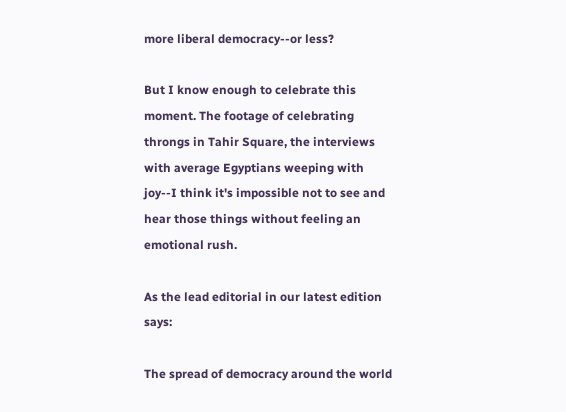more liberal democracy--or less?

But I know enough to celebrate this moment. The footage of celebrating throngs in Tahir Square, the interviews with average Egyptians weeping with joy--I think it's impossible not to see and hear those things without feeling an emotional rush.

As the lead editorial in our latest edition says:

The spread of democracy around the world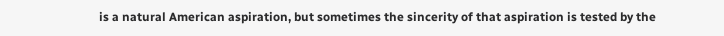is a natural American aspiration, but sometimes the sincerity of that aspiration is tested by the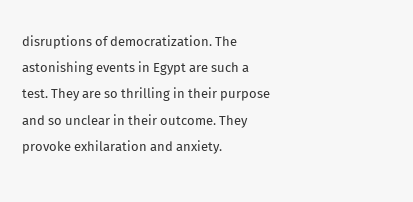disruptions of democratization. The astonishing events in Egypt are such a test. They are so thrilling in their purpose and so unclear in their outcome. They provoke exhilaration and anxiety.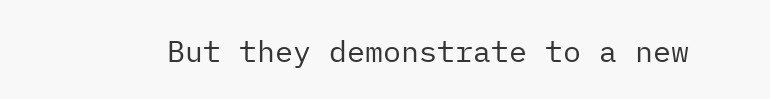But they demonstrate to a new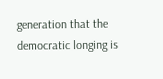generation that the democratic longing is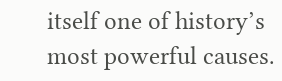itself one of history’s most powerful causes.